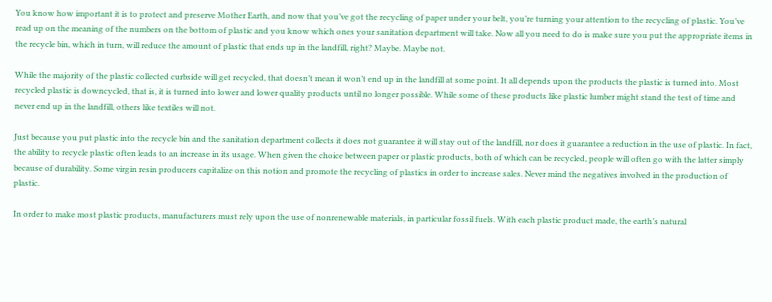You know how important it is to protect and preserve Mother Earth, and now that you’ve got the recycling of paper under your belt, you’re turning your attention to the recycling of plastic. You’ve read up on the meaning of the numbers on the bottom of plastic and you know which ones your sanitation department will take. Now all you need to do is make sure you put the appropriate items in the recycle bin, which in turn, will reduce the amount of plastic that ends up in the landfill, right? Maybe. Maybe not.

While the majority of the plastic collected curbside will get recycled, that doesn’t mean it won’t end up in the landfill at some point. It all depends upon the products the plastic is turned into. Most recycled plastic is downcycled, that is, it is turned into lower and lower quality products until no longer possible. While some of these products like plastic lumber might stand the test of time and never end up in the landfill, others like textiles will not.

Just because you put plastic into the recycle bin and the sanitation department collects it does not guarantee it will stay out of the landfill, nor does it guarantee a reduction in the use of plastic. In fact, the ability to recycle plastic often leads to an increase in its usage. When given the choice between paper or plastic products, both of which can be recycled, people will often go with the latter simply because of durability. Some virgin resin producers capitalize on this notion and promote the recycling of plastics in order to increase sales. Never mind the negatives involved in the production of plastic.

In order to make most plastic products, manufacturers must rely upon the use of nonrenewable materials, in particular fossil fuels. With each plastic product made, the earth’s natural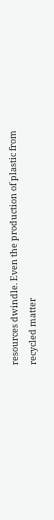resources dwindle. Even the production of plastic from recycled matter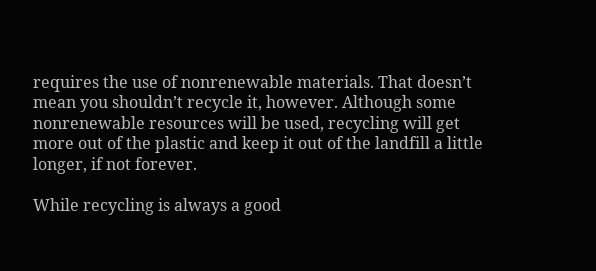requires the use of nonrenewable materials. That doesn’t mean you shouldn’t recycle it, however. Although some nonrenewable resources will be used, recycling will get more out of the plastic and keep it out of the landfill a little longer, if not forever.

While recycling is always a good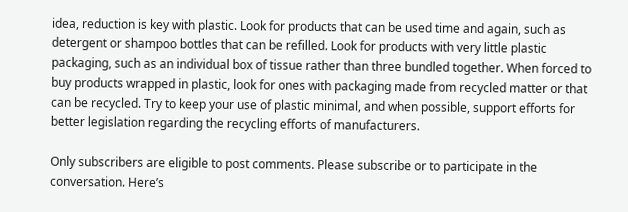idea, reduction is key with plastic. Look for products that can be used time and again, such as detergent or shampoo bottles that can be refilled. Look for products with very little plastic packaging, such as an individual box of tissue rather than three bundled together. When forced to buy products wrapped in plastic, look for ones with packaging made from recycled matter or that can be recycled. Try to keep your use of plastic minimal, and when possible, support efforts for better legislation regarding the recycling efforts of manufacturers.

Only subscribers are eligible to post comments. Please subscribe or to participate in the conversation. Here’s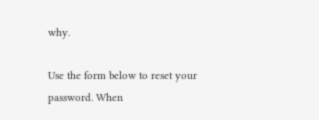why.

Use the form below to reset your password. When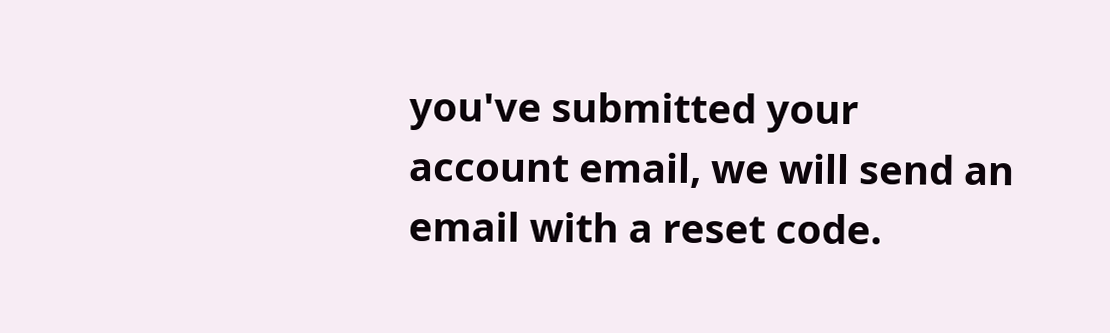you've submitted your account email, we will send an email with a reset code.